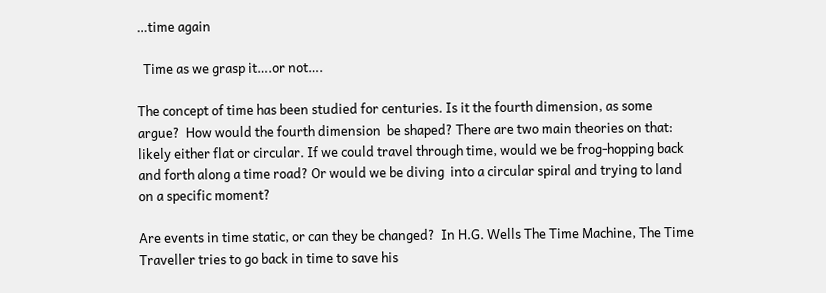…time again

  Time as we grasp it….or not….

The concept of time has been studied for centuries. Is it the fourth dimension, as some argue?  How would the fourth dimension  be shaped? There are two main theories on that:  likely either flat or circular. If we could travel through time, would we be frog-hopping back and forth along a time road? Or would we be diving  into a circular spiral and trying to land on a specific moment?

Are events in time static, or can they be changed?  In H.G. Wells The Time Machine, The Time Traveller tries to go back in time to save his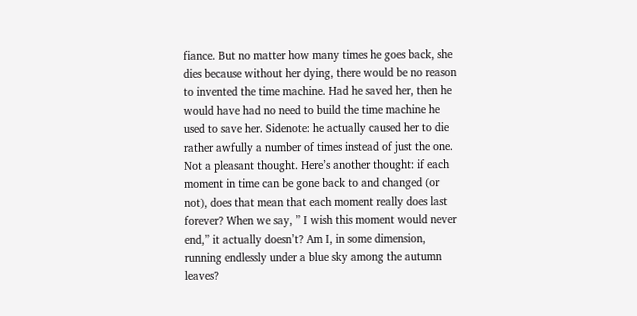fiance. But no matter how many times he goes back, she dies because without her dying, there would be no reason to invented the time machine. Had he saved her, then he would have had no need to build the time machine he used to save her. Sidenote: he actually caused her to die rather awfully a number of times instead of just the one. Not a pleasant thought. Here’s another thought: if each moment in time can be gone back to and changed (or not), does that mean that each moment really does last forever? When we say, ” I wish this moment would never end,” it actually doesn’t? Am I, in some dimension, running endlessly under a blue sky among the autumn leaves?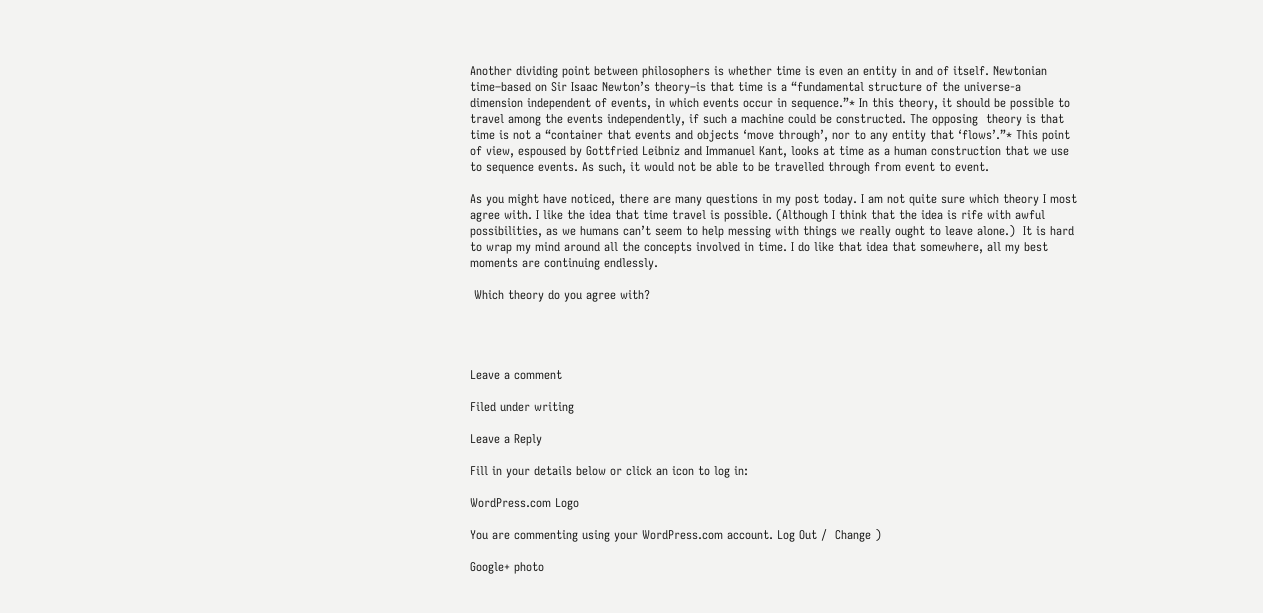Another dividing point between philosophers is whether time is even an entity in and of itself. Newtonian time–based on Sir Isaac Newton’s theory–is that time is a “fundamental structure of the universe-a dimension independent of events, in which events occur in sequence.”* In this theory, it should be possible to travel among the events independently, if such a machine could be constructed. The opposing  theory is that time is not a “container that events and objects ‘move through’, nor to any entity that ‘flows’.”* This point of view, espoused by Gottfried Leibniz and Immanuel Kant, looks at time as a human construction that we use to sequence events. As such, it would not be able to be travelled through from event to event.

As you might have noticed, there are many questions in my post today. I am not quite sure which theory I most agree with. I like the idea that time travel is possible. (Although I think that the idea is rife with awful possibilities, as we humans can’t seem to help messing with things we really ought to leave alone.)  It is hard to wrap my mind around all the concepts involved in time. I do like that idea that somewhere, all my best moments are continuing endlessly.

 Which theory do you agree with?




Leave a comment

Filed under writing

Leave a Reply

Fill in your details below or click an icon to log in:

WordPress.com Logo

You are commenting using your WordPress.com account. Log Out /  Change )

Google+ photo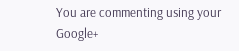You are commenting using your Google+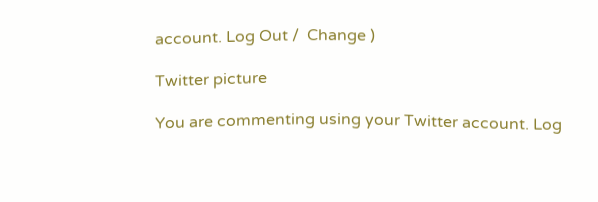account. Log Out /  Change )

Twitter picture

You are commenting using your Twitter account. Log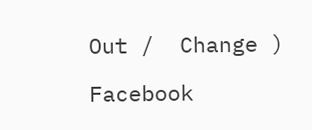Out /  Change )

Facebook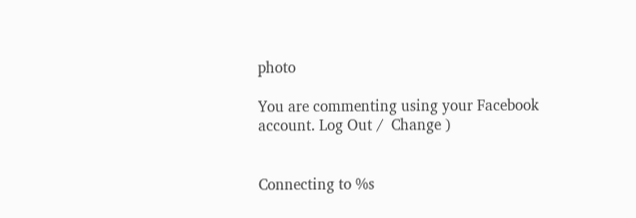photo

You are commenting using your Facebook account. Log Out /  Change )


Connecting to %s